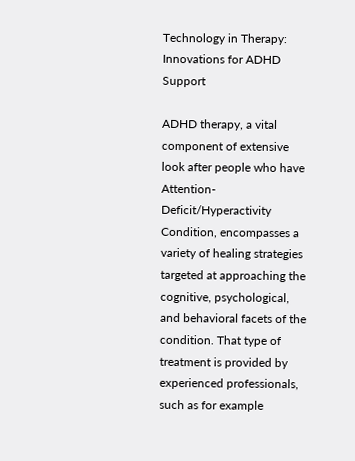Technology in Therapy: Innovations for ADHD Support

ADHD therapy, a vital component of extensive look after people who have Attention-Deficit/Hyperactivity Condition, encompasses a variety of healing strategies targeted at approaching the cognitive, psychological, and behavioral facets of the condition. That type of treatment is provided by experienced professionals, such as for example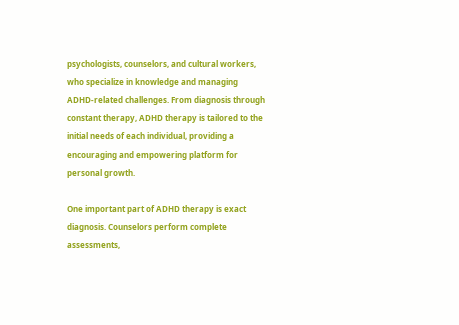psychologists, counselors, and cultural workers, who specialize in knowledge and managing ADHD-related challenges. From diagnosis through constant therapy, ADHD therapy is tailored to the initial needs of each individual, providing a encouraging and empowering platform for personal growth.

One important part of ADHD therapy is exact diagnosis. Counselors perform complete assessments,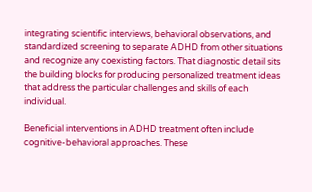integrating scientific interviews, behavioral observations, and standardized screening to separate ADHD from other situations and recognize any coexisting factors. That diagnostic detail sits the building blocks for producing personalized treatment ideas that address the particular challenges and skills of each individual.

Beneficial interventions in ADHD treatment often include cognitive-behavioral approaches. These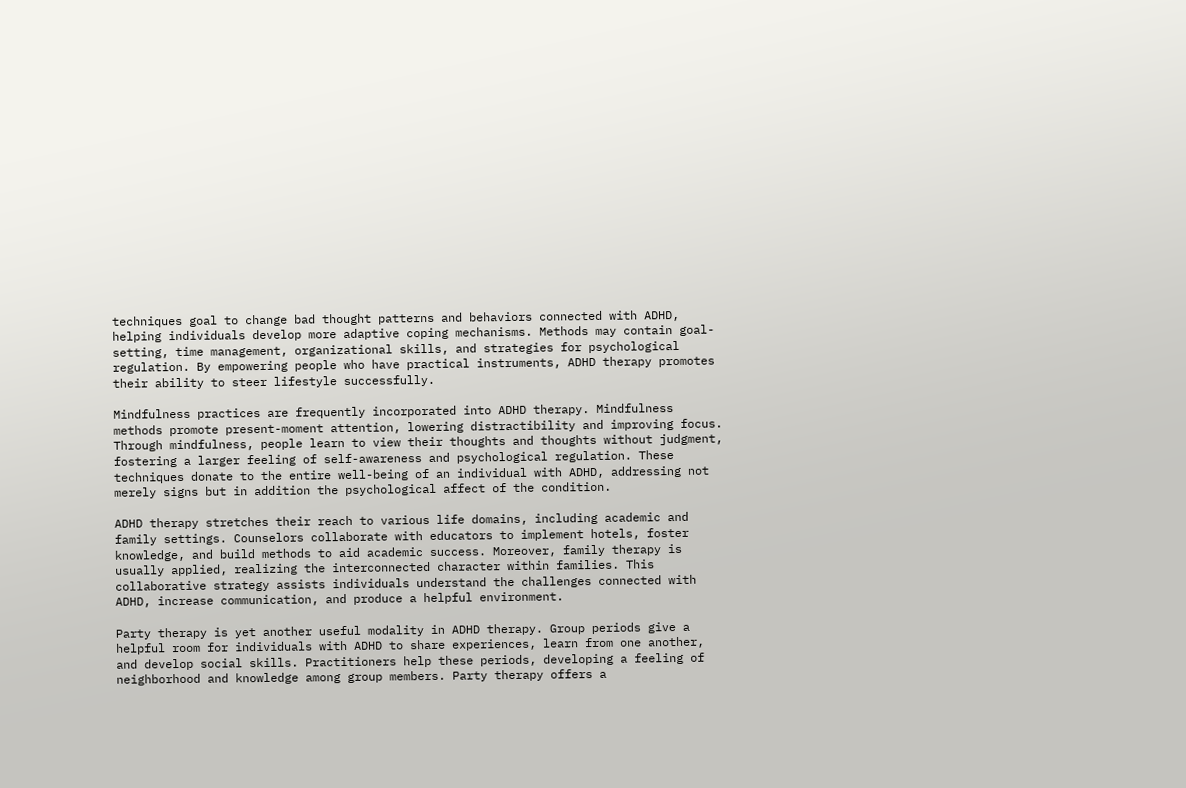techniques goal to change bad thought patterns and behaviors connected with ADHD, helping individuals develop more adaptive coping mechanisms. Methods may contain goal-setting, time management, organizational skills, and strategies for psychological regulation. By empowering people who have practical instruments, ADHD therapy promotes their ability to steer lifestyle successfully.

Mindfulness practices are frequently incorporated into ADHD therapy. Mindfulness methods promote present-moment attention, lowering distractibility and improving focus. Through mindfulness, people learn to view their thoughts and thoughts without judgment, fostering a larger feeling of self-awareness and psychological regulation. These techniques donate to the entire well-being of an individual with ADHD, addressing not merely signs but in addition the psychological affect of the condition.

ADHD therapy stretches their reach to various life domains, including academic and family settings. Counselors collaborate with educators to implement hotels, foster knowledge, and build methods to aid academic success. Moreover, family therapy is usually applied, realizing the interconnected character within families. This collaborative strategy assists individuals understand the challenges connected with ADHD, increase communication, and produce a helpful environment.

Party therapy is yet another useful modality in ADHD therapy. Group periods give a helpful room for individuals with ADHD to share experiences, learn from one another, and develop social skills. Practitioners help these periods, developing a feeling of neighborhood and knowledge among group members. Party therapy offers a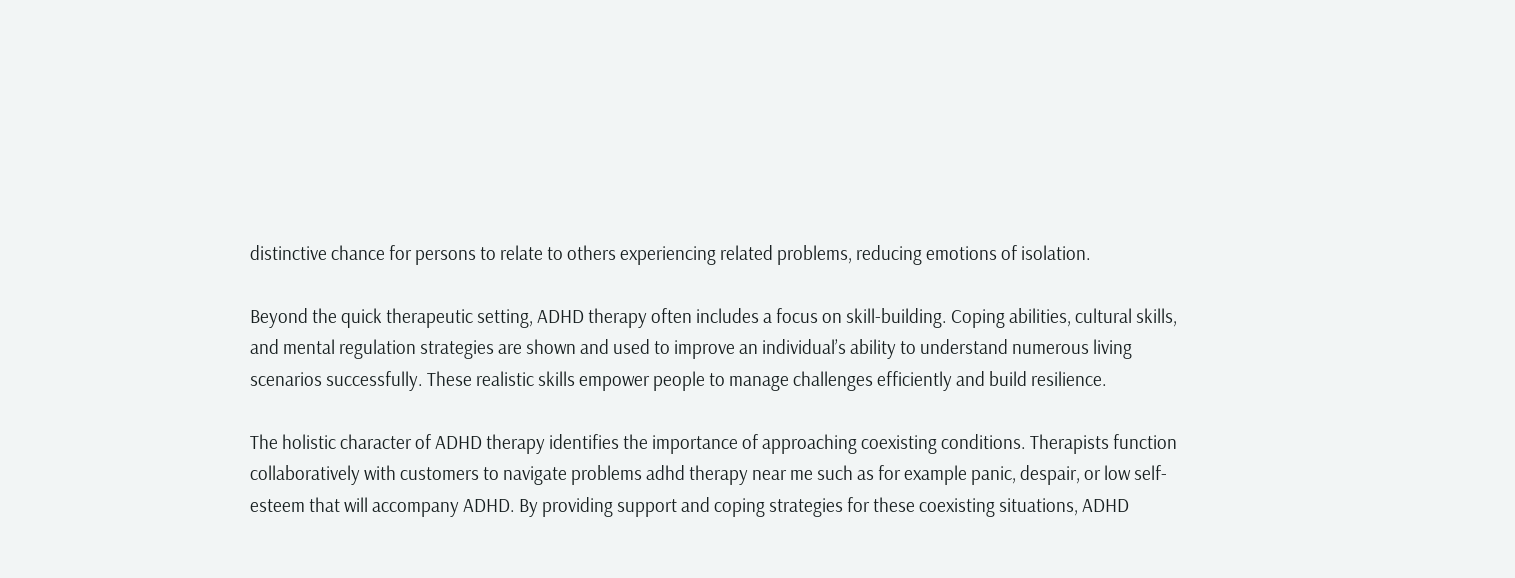distinctive chance for persons to relate to others experiencing related problems, reducing emotions of isolation.

Beyond the quick therapeutic setting, ADHD therapy often includes a focus on skill-building. Coping abilities, cultural skills, and mental regulation strategies are shown and used to improve an individual’s ability to understand numerous living scenarios successfully. These realistic skills empower people to manage challenges efficiently and build resilience.

The holistic character of ADHD therapy identifies the importance of approaching coexisting conditions. Therapists function collaboratively with customers to navigate problems adhd therapy near me such as for example panic, despair, or low self-esteem that will accompany ADHD. By providing support and coping strategies for these coexisting situations, ADHD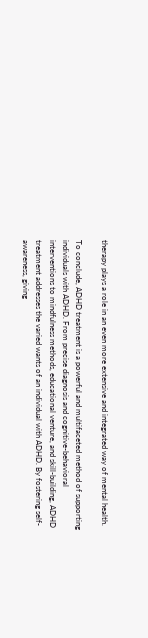therapy plays a role in an even more extensive and integrated way of mental health.

To conclude, ADHD treatment is a powerful and multifaceted method of supporting individuals with ADHD. From precise diagnosis and cognitive-behavioral interventions to mindfulness methods, educational venture, and skill-building, ADHD treatment addresses the varied wants of an individual with ADHD. By fostering self-awareness, giving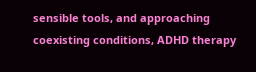sensible tools, and approaching coexisting conditions, ADHD therapy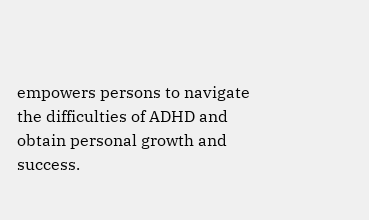empowers persons to navigate the difficulties of ADHD and obtain personal growth and success.